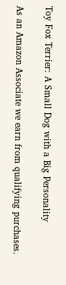Toy Fox Terrier: A Small Dog with a Big Personality

As an Amazon Associate we earn from qualifying purchases.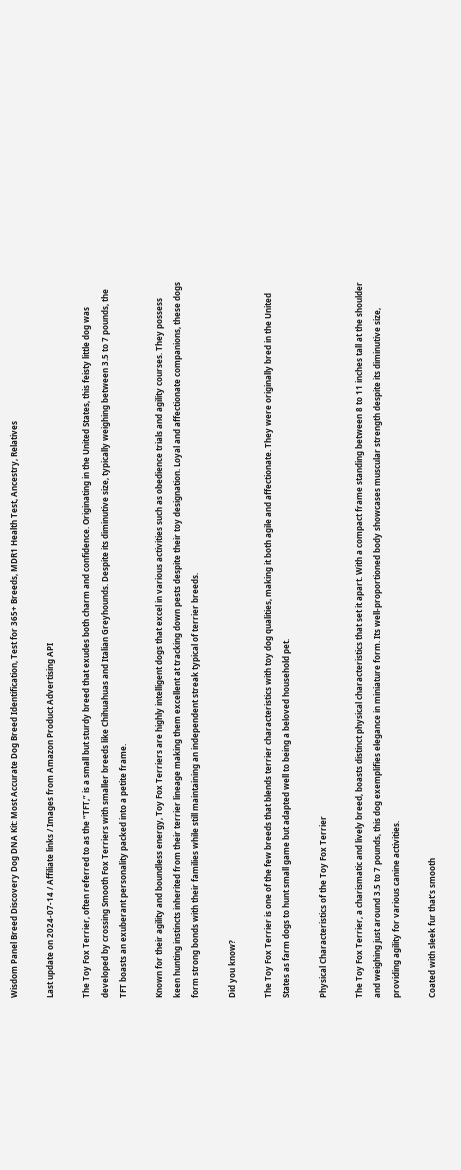Wisdom Panel Breed Discovery Dog DNA Kit: Most Accurate Dog Breed Identification, Test for 365+ Breeds, MDR1 Health Test, Ancestry, Relatives

Last update on 2024-07-14 / Affiliate links / Images from Amazon Product Advertising API

The Toy Fox Terrier, often referred to as the “TFT,” is a small but sturdy breed that exudes both charm and confidence. Originating in the United States, this feisty little dog was developed by crossing Smooth Fox Terriers with smaller breeds like Chihuahuas and Italian Greyhounds. Despite its diminutive size, typically weighing between 3.5 to 7 pounds, the TFT boasts an exuberant personality packed into a petite frame.

Known for their agility and boundless energy, Toy Fox Terriers are highly intelligent dogs that excel in various activities such as obedience trials and agility courses. They possess keen hunting instincts inherited from their terrier lineage making them excellent at tracking down pests despite their toy designation. Loyal and affectionate companions, these dogs form strong bonds with their families while still maintaining an independent streak typical of terrier breeds.

Did you know?

The Toy Fox Terrier is one of the few breeds that blends terrier characteristics with toy dog qualities, making it both agile and affectionate. They were originally bred in the United States as farm dogs to hunt small game but adapted well to being a beloved household pet.

Physical Characteristics of the Toy Fox Terrier

The Toy Fox Terrier, a charismatic and lively breed, boasts distinct physical characteristics that set it apart. With a compact frame standing between 8 to 11 inches tall at the shoulder and weighing just around 3.5 to 7 pounds, this dog exemplifies elegance in miniature form. Its well-proportioned body showcases muscular strength despite its diminutive size, providing agility for various canine activities.

Coated with sleek fur that’s smooth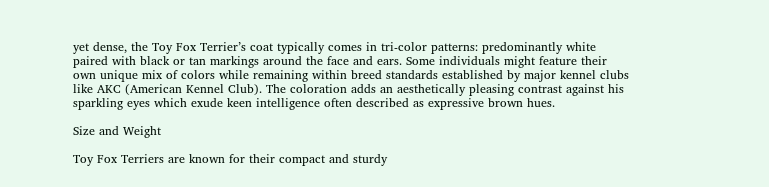yet dense, the Toy Fox Terrier’s coat typically comes in tri-color patterns: predominantly white paired with black or tan markings around the face and ears. Some individuals might feature their own unique mix of colors while remaining within breed standards established by major kennel clubs like AKC (American Kennel Club). The coloration adds an aesthetically pleasing contrast against his sparkling eyes which exude keen intelligence often described as expressive brown hues.

Size and Weight

Toy Fox Terriers are known for their compact and sturdy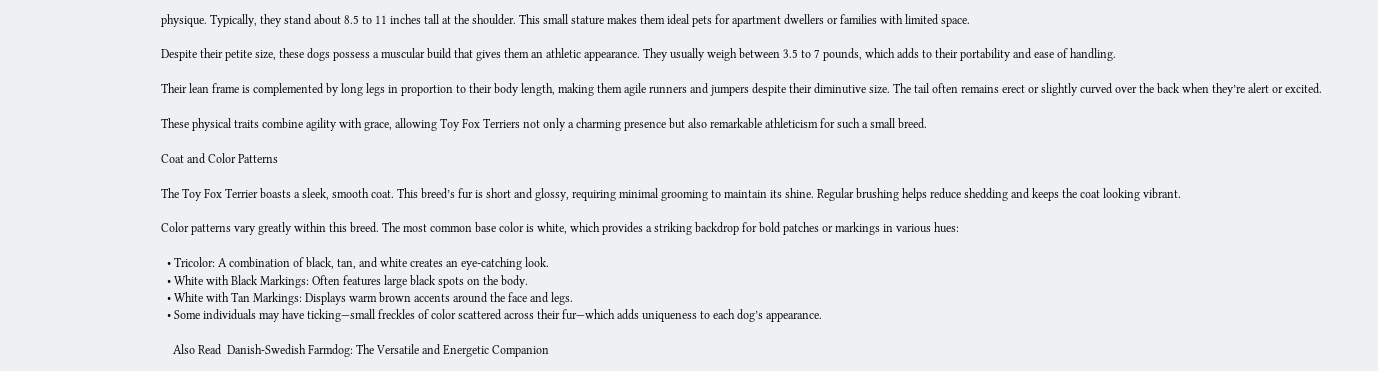physique. Typically, they stand about 8.5 to 11 inches tall at the shoulder. This small stature makes them ideal pets for apartment dwellers or families with limited space.

Despite their petite size, these dogs possess a muscular build that gives them an athletic appearance. They usually weigh between 3.5 to 7 pounds, which adds to their portability and ease of handling.

Their lean frame is complemented by long legs in proportion to their body length, making them agile runners and jumpers despite their diminutive size. The tail often remains erect or slightly curved over the back when they’re alert or excited.

These physical traits combine agility with grace, allowing Toy Fox Terriers not only a charming presence but also remarkable athleticism for such a small breed.

Coat and Color Patterns

The Toy Fox Terrier boasts a sleek, smooth coat. This breed’s fur is short and glossy, requiring minimal grooming to maintain its shine. Regular brushing helps reduce shedding and keeps the coat looking vibrant.

Color patterns vary greatly within this breed. The most common base color is white, which provides a striking backdrop for bold patches or markings in various hues:

  • Tricolor: A combination of black, tan, and white creates an eye-catching look.
  • White with Black Markings: Often features large black spots on the body.
  • White with Tan Markings: Displays warm brown accents around the face and legs.
  • Some individuals may have ticking—small freckles of color scattered across their fur—which adds uniqueness to each dog’s appearance.

    Also Read  Danish-Swedish Farmdog: The Versatile and Energetic Companion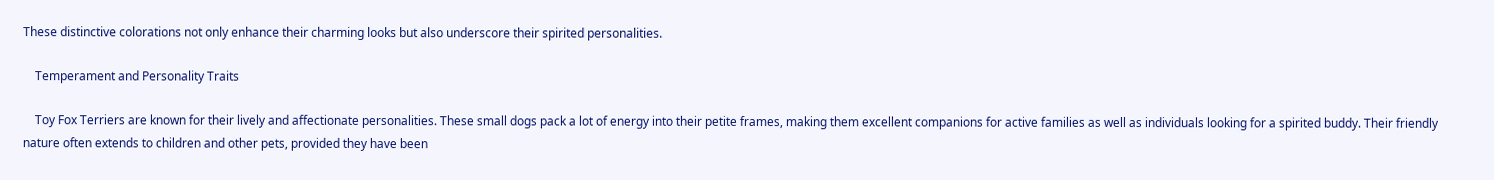These distinctive colorations not only enhance their charming looks but also underscore their spirited personalities.

    Temperament and Personality Traits

    Toy Fox Terriers are known for their lively and affectionate personalities. These small dogs pack a lot of energy into their petite frames, making them excellent companions for active families as well as individuals looking for a spirited buddy. Their friendly nature often extends to children and other pets, provided they have been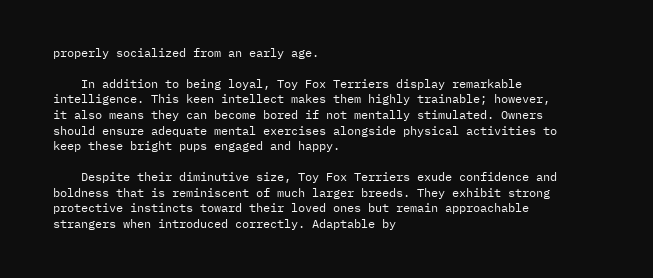properly socialized from an early age.

    In addition to being loyal, Toy Fox Terriers display remarkable intelligence. This keen intellect makes them highly trainable; however, it also means they can become bored if not mentally stimulated. Owners should ensure adequate mental exercises alongside physical activities to keep these bright pups engaged and happy.

    Despite their diminutive size, Toy Fox Terriers exude confidence and boldness that is reminiscent of much larger breeds. They exhibit strong protective instincts toward their loved ones but remain approachable strangers when introduced correctly. Adaptable by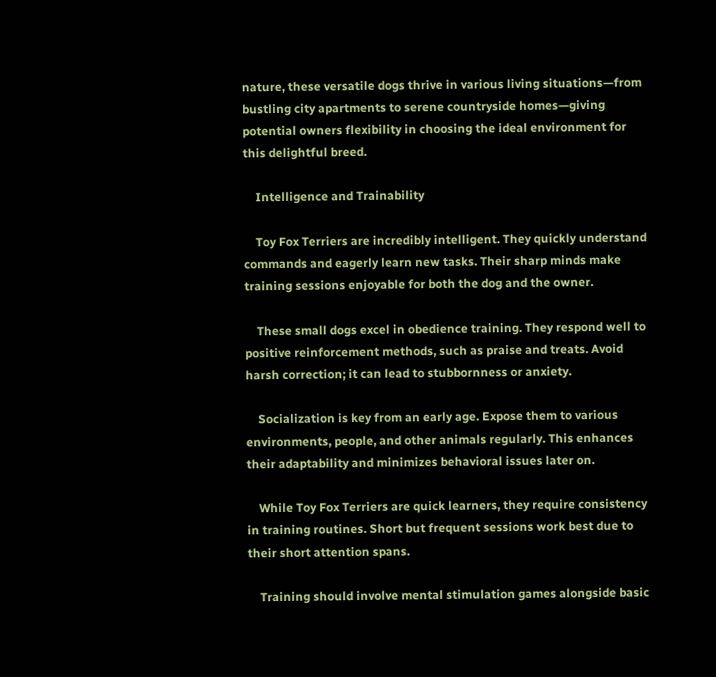nature, these versatile dogs thrive in various living situations—from bustling city apartments to serene countryside homes—giving potential owners flexibility in choosing the ideal environment for this delightful breed.

    Intelligence and Trainability

    Toy Fox Terriers are incredibly intelligent. They quickly understand commands and eagerly learn new tasks. Their sharp minds make training sessions enjoyable for both the dog and the owner.

    These small dogs excel in obedience training. They respond well to positive reinforcement methods, such as praise and treats. Avoid harsh correction; it can lead to stubbornness or anxiety.

    Socialization is key from an early age. Expose them to various environments, people, and other animals regularly. This enhances their adaptability and minimizes behavioral issues later on.

    While Toy Fox Terriers are quick learners, they require consistency in training routines. Short but frequent sessions work best due to their short attention spans.

    Training should involve mental stimulation games alongside basic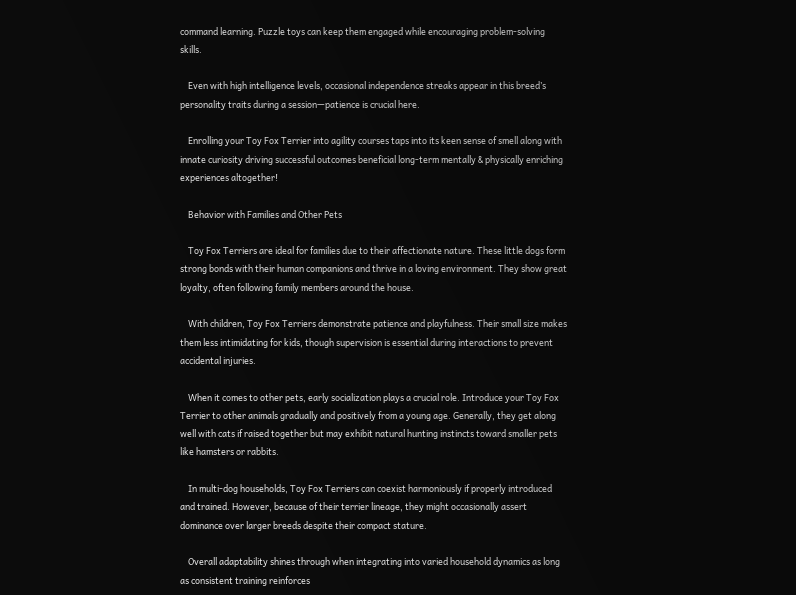command learning. Puzzle toys can keep them engaged while encouraging problem-solving skills.

    Even with high intelligence levels, occasional independence streaks appear in this breed’s personality traits during a session—patience is crucial here.

    Enrolling your Toy Fox Terrier into agility courses taps into its keen sense of smell along with innate curiosity driving successful outcomes beneficial long-term mentally & physically enriching experiences altogether!

    Behavior with Families and Other Pets

    Toy Fox Terriers are ideal for families due to their affectionate nature. These little dogs form strong bonds with their human companions and thrive in a loving environment. They show great loyalty, often following family members around the house.

    With children, Toy Fox Terriers demonstrate patience and playfulness. Their small size makes them less intimidating for kids, though supervision is essential during interactions to prevent accidental injuries.

    When it comes to other pets, early socialization plays a crucial role. Introduce your Toy Fox Terrier to other animals gradually and positively from a young age. Generally, they get along well with cats if raised together but may exhibit natural hunting instincts toward smaller pets like hamsters or rabbits.

    In multi-dog households, Toy Fox Terriers can coexist harmoniously if properly introduced and trained. However, because of their terrier lineage, they might occasionally assert dominance over larger breeds despite their compact stature.

    Overall adaptability shines through when integrating into varied household dynamics as long as consistent training reinforces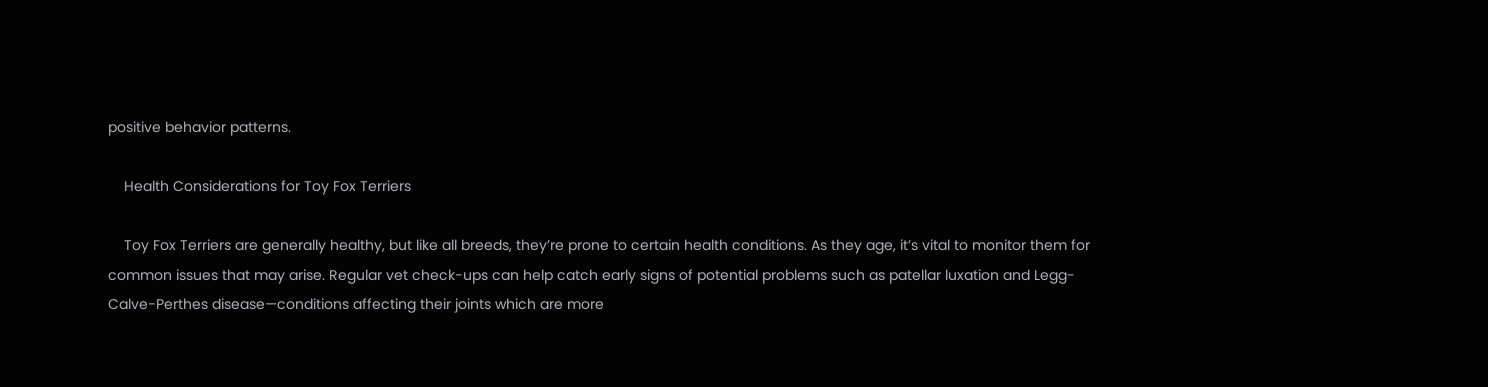positive behavior patterns.

    Health Considerations for Toy Fox Terriers

    Toy Fox Terriers are generally healthy, but like all breeds, they’re prone to certain health conditions. As they age, it’s vital to monitor them for common issues that may arise. Regular vet check-ups can help catch early signs of potential problems such as patellar luxation and Legg-Calve-Perthes disease—conditions affecting their joints which are more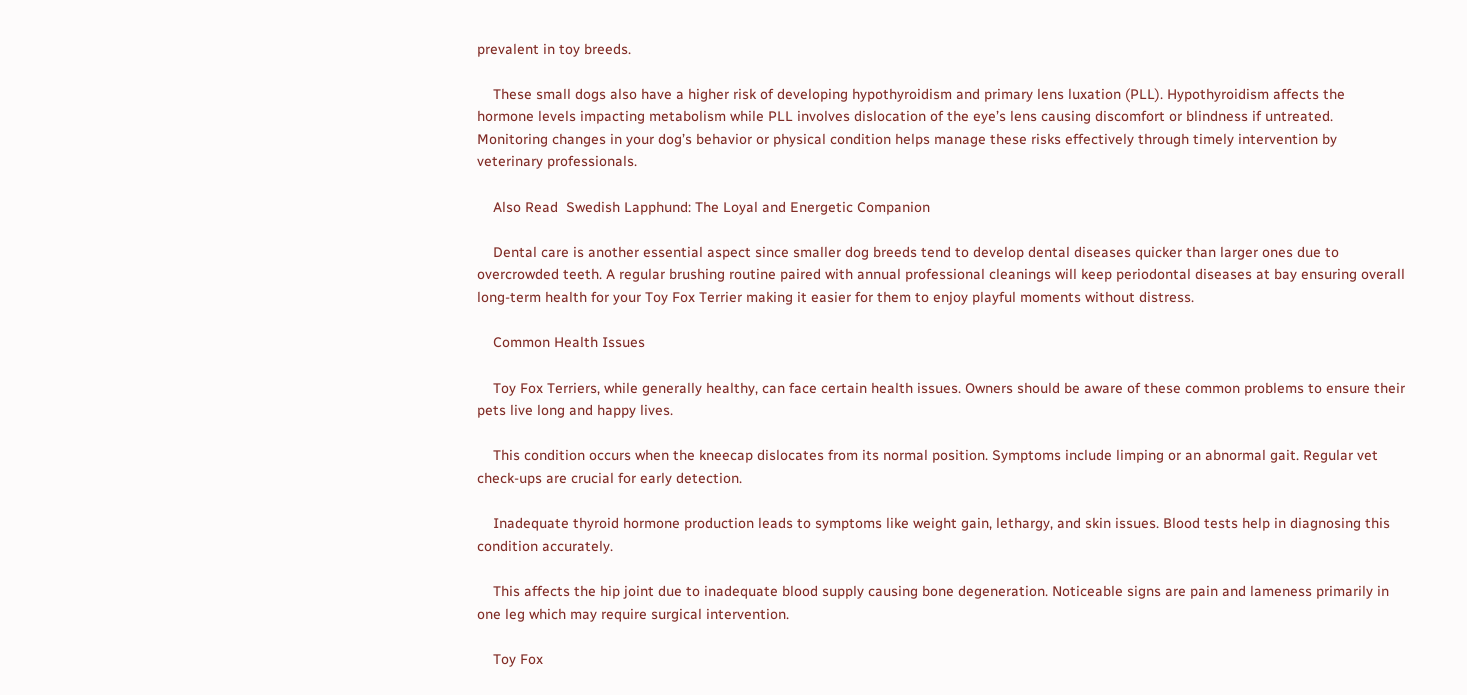prevalent in toy breeds.

    These small dogs also have a higher risk of developing hypothyroidism and primary lens luxation (PLL). Hypothyroidism affects the hormone levels impacting metabolism while PLL involves dislocation of the eye’s lens causing discomfort or blindness if untreated. Monitoring changes in your dog’s behavior or physical condition helps manage these risks effectively through timely intervention by veterinary professionals.

    Also Read  Swedish Lapphund: The Loyal and Energetic Companion

    Dental care is another essential aspect since smaller dog breeds tend to develop dental diseases quicker than larger ones due to overcrowded teeth. A regular brushing routine paired with annual professional cleanings will keep periodontal diseases at bay ensuring overall long-term health for your Toy Fox Terrier making it easier for them to enjoy playful moments without distress.

    Common Health Issues

    Toy Fox Terriers, while generally healthy, can face certain health issues. Owners should be aware of these common problems to ensure their pets live long and happy lives.

    This condition occurs when the kneecap dislocates from its normal position. Symptoms include limping or an abnormal gait. Regular vet check-ups are crucial for early detection.

    Inadequate thyroid hormone production leads to symptoms like weight gain, lethargy, and skin issues. Blood tests help in diagnosing this condition accurately.

    This affects the hip joint due to inadequate blood supply causing bone degeneration. Noticeable signs are pain and lameness primarily in one leg which may require surgical intervention.

    Toy Fox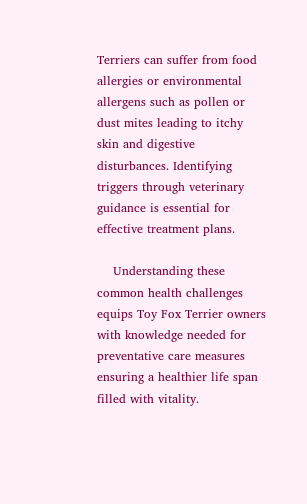Terriers can suffer from food allergies or environmental allergens such as pollen or dust mites leading to itchy skin and digestive disturbances. Identifying triggers through veterinary guidance is essential for effective treatment plans.

    Understanding these common health challenges equips Toy Fox Terrier owners with knowledge needed for preventative care measures ensuring a healthier life span filled with vitality.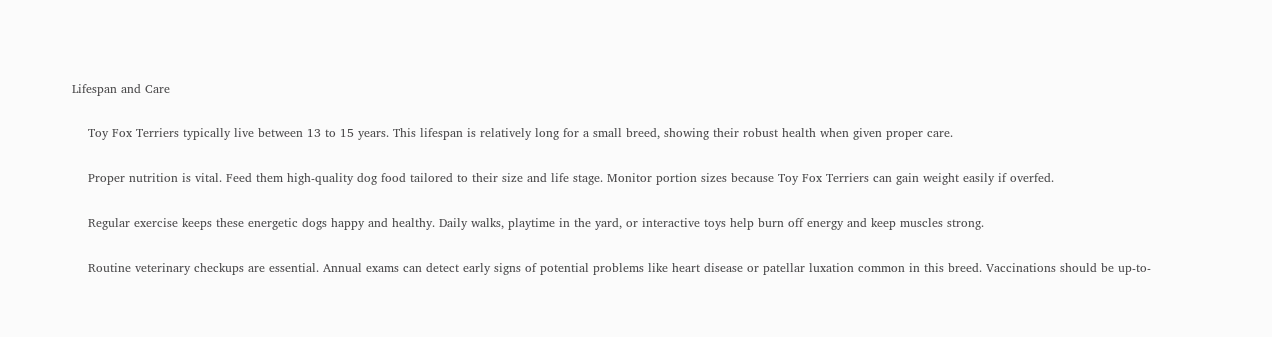Lifespan and Care

    Toy Fox Terriers typically live between 13 to 15 years. This lifespan is relatively long for a small breed, showing their robust health when given proper care.

    Proper nutrition is vital. Feed them high-quality dog food tailored to their size and life stage. Monitor portion sizes because Toy Fox Terriers can gain weight easily if overfed.

    Regular exercise keeps these energetic dogs happy and healthy. Daily walks, playtime in the yard, or interactive toys help burn off energy and keep muscles strong.

    Routine veterinary checkups are essential. Annual exams can detect early signs of potential problems like heart disease or patellar luxation common in this breed. Vaccinations should be up-to-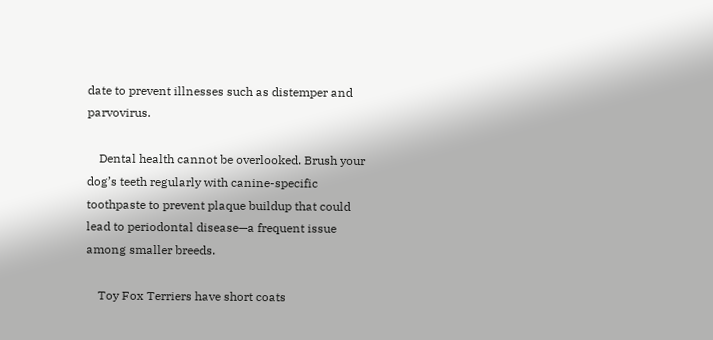date to prevent illnesses such as distemper and parvovirus.

    Dental health cannot be overlooked. Brush your dog’s teeth regularly with canine-specific toothpaste to prevent plaque buildup that could lead to periodontal disease—a frequent issue among smaller breeds.

    Toy Fox Terriers have short coats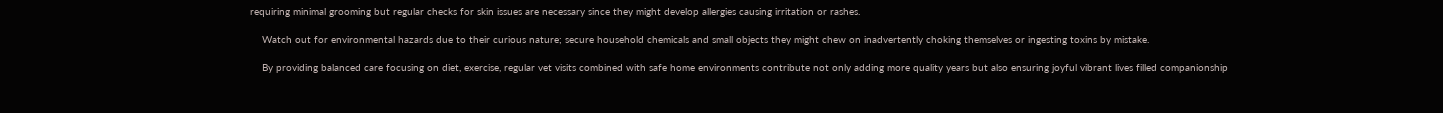requiring minimal grooming but regular checks for skin issues are necessary since they might develop allergies causing irritation or rashes.

    Watch out for environmental hazards due to their curious nature; secure household chemicals and small objects they might chew on inadvertently choking themselves or ingesting toxins by mistake.

    By providing balanced care focusing on diet, exercise, regular vet visits combined with safe home environments contribute not only adding more quality years but also ensuring joyful vibrant lives filled companionship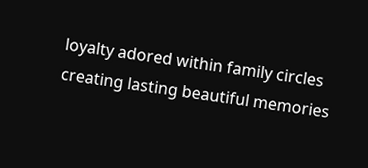loyalty adored within family circles creating lasting beautiful memories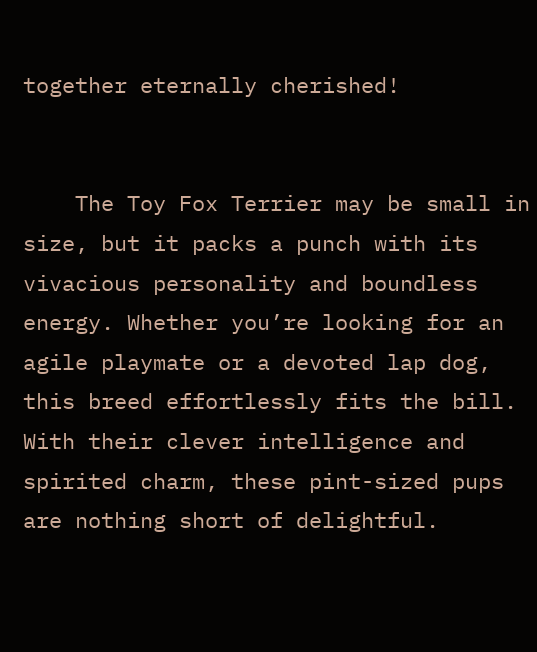together eternally cherished!


    The Toy Fox Terrier may be small in size, but it packs a punch with its vivacious personality and boundless energy. Whether you’re looking for an agile playmate or a devoted lap dog, this breed effortlessly fits the bill. With their clever intelligence and spirited charm, these pint-sized pups are nothing short of delightful.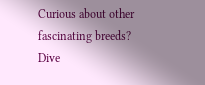Curious about other fascinating breeds? Dive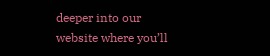deeper into our website where you’ll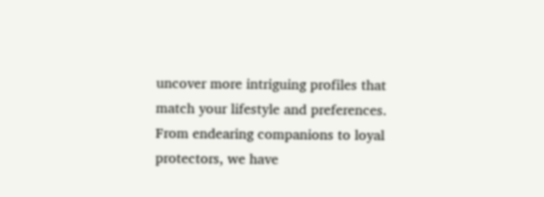uncover more intriguing profiles that match your lifestyle and preferences. From endearing companions to loyal protectors, we have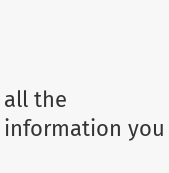all the information you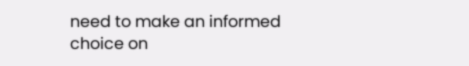need to make an informed choice on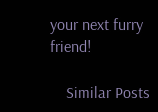your next furry friend!

    Similar Posts